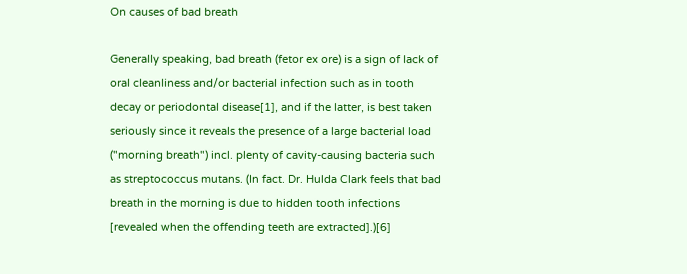On causes of bad breath

Generally speaking, bad breath (fetor ex ore) is a sign of lack of oral cleanliness and/or bacterial infection such as in tooth decay or periodontal disease[1], and if the latter, is best taken seriously since it reveals the presence of a large bacterial load ("morning breath") incl. plenty of cavity-causing bacteria such as streptococcus mutans. (In fact. Dr. Hulda Clark feels that bad breath in the morning is due to hidden tooth infections [revealed when the offending teeth are extracted].)[6]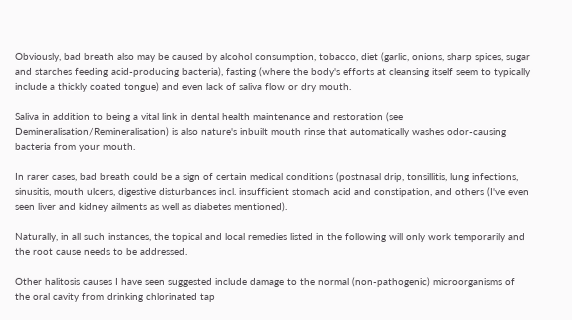Obviously, bad breath also may be caused by alcohol consumption, tobacco, diet (garlic, onions, sharp spices, sugar and starches feeding acid-producing bacteria), fasting (where the body's efforts at cleansing itself seem to typically include a thickly coated tongue) and even lack of saliva flow or dry mouth.

Saliva in addition to being a vital link in dental health maintenance and restoration (see Demineralisation/Remineralisation) is also nature's inbuilt mouth rinse that automatically washes odor-causing bacteria from your mouth.

In rarer cases, bad breath could be a sign of certain medical conditions (postnasal drip, tonsillitis, lung infections, sinusitis, mouth ulcers, digestive disturbances incl. insufficient stomach acid and constipation, and others (I've even seen liver and kidney ailments as well as diabetes mentioned).

Naturally, in all such instances, the topical and local remedies listed in the following will only work temporarily and the root cause needs to be addressed.

Other halitosis causes I have seen suggested include damage to the normal (non-pathogenic) microorganisms of the oral cavity from drinking chlorinated tap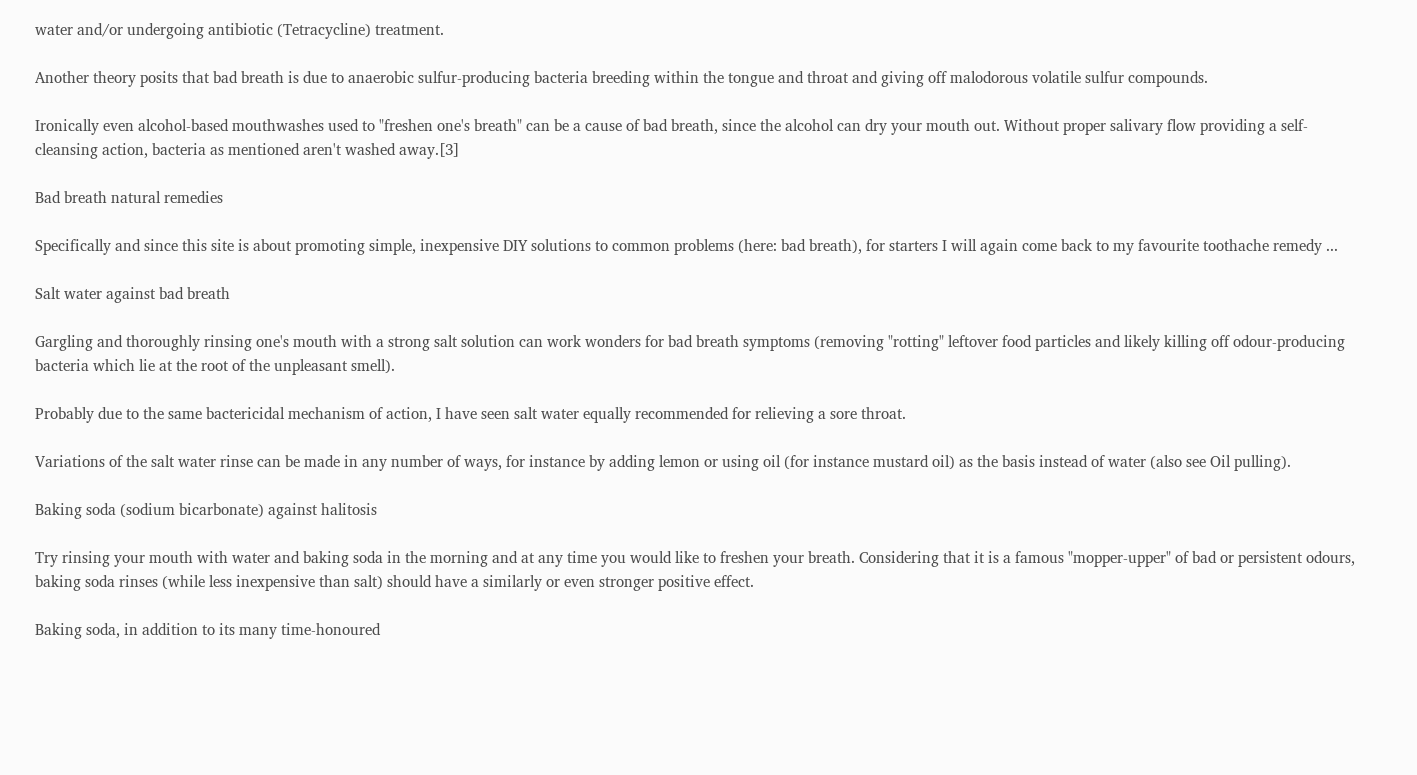water and/or undergoing antibiotic (Tetracycline) treatment.

Another theory posits that bad breath is due to anaerobic sulfur-producing bacteria breeding within the tongue and throat and giving off malodorous volatile sulfur compounds.

Ironically even alcohol-based mouthwashes used to "freshen one's breath" can be a cause of bad breath, since the alcohol can dry your mouth out. Without proper salivary flow providing a self-cleansing action, bacteria as mentioned aren't washed away.[3]

Bad breath natural remedies

Specifically and since this site is about promoting simple, inexpensive DIY solutions to common problems (here: bad breath), for starters I will again come back to my favourite toothache remedy ...

Salt water against bad breath

Gargling and thoroughly rinsing one's mouth with a strong salt solution can work wonders for bad breath symptoms (removing "rotting" leftover food particles and likely killing off odour-producing bacteria which lie at the root of the unpleasant smell).

Probably due to the same bactericidal mechanism of action, I have seen salt water equally recommended for relieving a sore throat.

Variations of the salt water rinse can be made in any number of ways, for instance by adding lemon or using oil (for instance mustard oil) as the basis instead of water (also see Oil pulling).

Baking soda (sodium bicarbonate) against halitosis

Try rinsing your mouth with water and baking soda in the morning and at any time you would like to freshen your breath. Considering that it is a famous "mopper-upper" of bad or persistent odours, baking soda rinses (while less inexpensive than salt) should have a similarly or even stronger positive effect.

Baking soda, in addition to its many time-honoured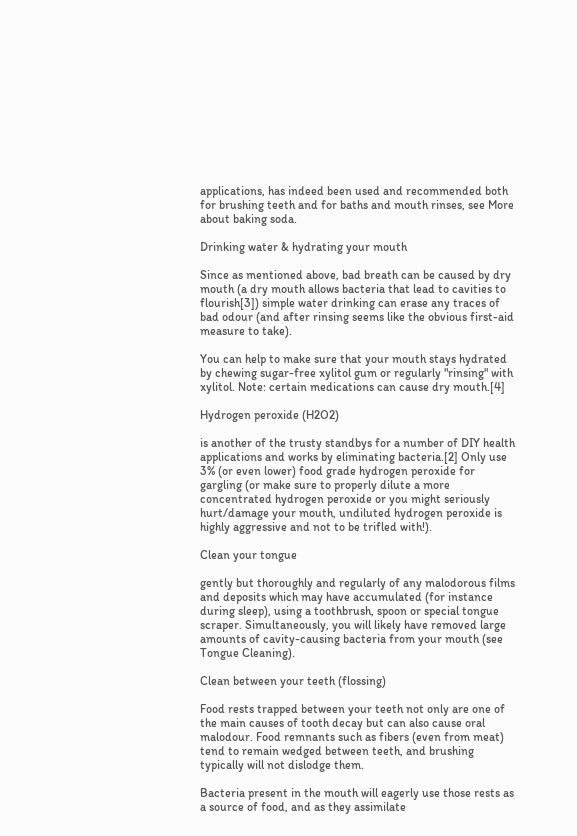applications, has indeed been used and recommended both for brushing teeth and for baths and mouth rinses, see More about baking soda.

Drinking water & hydrating your mouth

Since as mentioned above, bad breath can be caused by dry mouth (a dry mouth allows bacteria that lead to cavities to flourish[3]) simple water drinking can erase any traces of bad odour (and after rinsing seems like the obvious first-aid measure to take).

You can help to make sure that your mouth stays hydrated by chewing sugar-free xylitol gum or regularly "rinsing" with xylitol. Note: certain medications can cause dry mouth.[4]

Hydrogen peroxide (H2O2)

is another of the trusty standbys for a number of DIY health applications and works by eliminating bacteria.[2] Only use 3% (or even lower) food grade hydrogen peroxide for gargling (or make sure to properly dilute a more concentrated hydrogen peroxide or you might seriously hurt/damage your mouth, undiluted hydrogen peroxide is highly aggressive and not to be trifled with!).

Clean your tongue

gently but thoroughly and regularly of any malodorous films and deposits which may have accumulated (for instance during sleep), using a toothbrush, spoon or special tongue scraper. Simultaneously, you will likely have removed large amounts of cavity-causing bacteria from your mouth (see Tongue Cleaning).

Clean between your teeth (flossing)

Food rests trapped between your teeth not only are one of the main causes of tooth decay but can also cause oral malodour. Food remnants such as fibers (even from meat) tend to remain wedged between teeth, and brushing typically will not dislodge them.

Bacteria present in the mouth will eagerly use those rests as a source of food, and as they assimilate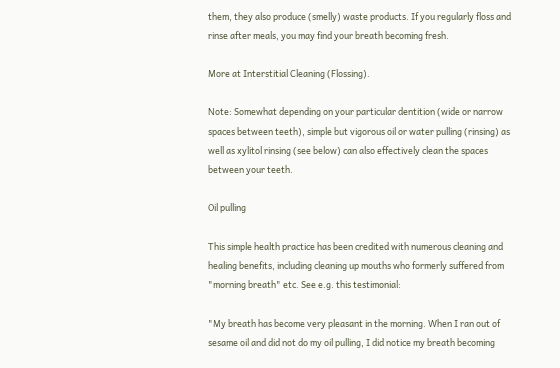them, they also produce (smelly) waste products. If you regularly floss and rinse after meals, you may find your breath becoming fresh.

More at Interstitial Cleaning (Flossing).

Note: Somewhat depending on your particular dentition (wide or narrow spaces between teeth), simple but vigorous oil or water pulling (rinsing) as well as xylitol rinsing (see below) can also effectively clean the spaces between your teeth.

Oil pulling

This simple health practice has been credited with numerous cleaning and healing benefits, including cleaning up mouths who formerly suffered from "morning breath" etc. See e.g. this testimonial:

"My breath has become very pleasant in the morning. When I ran out of sesame oil and did not do my oil pulling, I did notice my breath becoming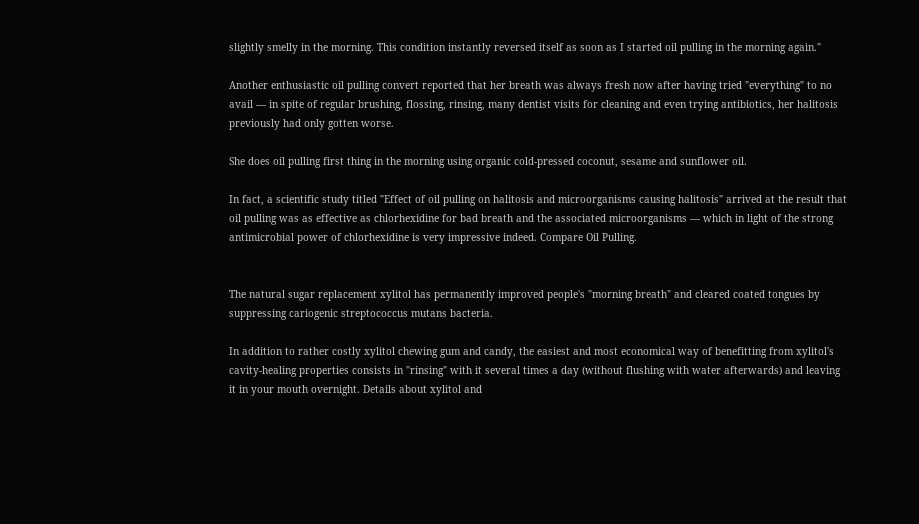slightly smelly in the morning. This condition instantly reversed itself as soon as I started oil pulling in the morning again."

Another enthusiastic oil pulling convert reported that her breath was always fresh now after having tried "everything" to no avail — in spite of regular brushing, flossing, rinsing, many dentist visits for cleaning and even trying antibiotics, her halitosis previously had only gotten worse.

She does oil pulling first thing in the morning using organic cold-pressed coconut, sesame and sunflower oil.

In fact, a scientific study titled "Effect of oil pulling on halitosis and microorganisms causing halitosis" arrived at the result that oil pulling was as effective as chlorhexidine for bad breath and the associated microorganisms — which in light of the strong antimicrobial power of chlorhexidine is very impressive indeed. Compare Oil Pulling.


The natural sugar replacement xylitol has permanently improved people's "morning breath" and cleared coated tongues by suppressing cariogenic streptococcus mutans bacteria.

In addition to rather costly xylitol chewing gum and candy, the easiest and most economical way of benefitting from xylitol's cavity-healing properties consists in "rinsing" with it several times a day (without flushing with water afterwards) and leaving it in your mouth overnight. Details about xylitol and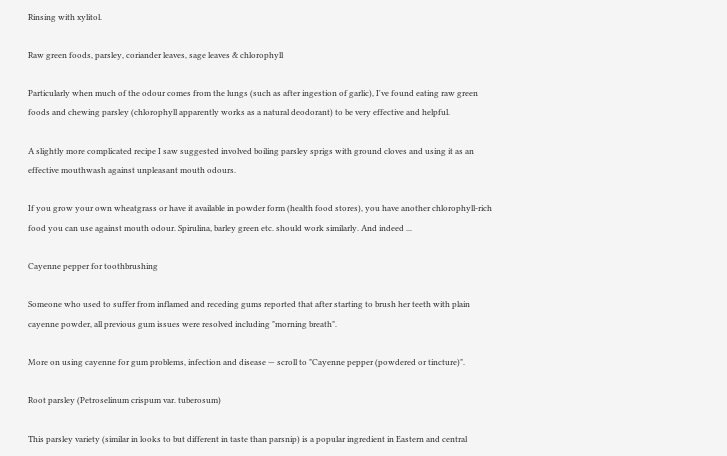Rinsing with xylitol.

Raw green foods, parsley, coriander leaves, sage leaves & chlorophyll

Particularly when much of the odour comes from the lungs (such as after ingestion of garlic), I've found eating raw green foods and chewing parsley (chlorophyll apparently works as a natural deodorant) to be very effective and helpful.

A slightly more complicated recipe I saw suggested involved boiling parsley sprigs with ground cloves and using it as an effective mouthwash against unpleasant mouth odours.

If you grow your own wheatgrass or have it available in powder form (health food stores), you have another chlorophyll-rich food you can use against mouth odour. Spirulina, barley green etc. should work similarly. And indeed ...

Cayenne pepper for toothbrushing

Someone who used to suffer from inflamed and receding gums reported that after starting to brush her teeth with plain cayenne powder, all previous gum issues were resolved including "morning breath".

More on using cayenne for gum problems, infection and disease — scroll to "Cayenne pepper (powdered or tincture)".

Root parsley (Petroselinum crispum var. tuberosum)

This parsley variety (similar in looks to but different in taste than parsnip) is a popular ingredient in Eastern and central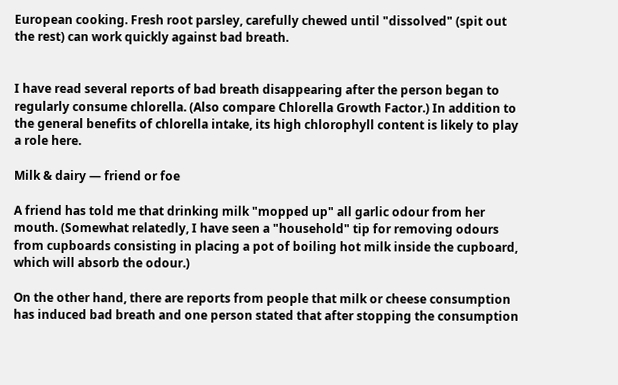European cooking. Fresh root parsley, carefully chewed until "dissolved" (spit out the rest) can work quickly against bad breath.


I have read several reports of bad breath disappearing after the person began to regularly consume chlorella. (Also compare Chlorella Growth Factor.) In addition to the general benefits of chlorella intake, its high chlorophyll content is likely to play a role here.

Milk & dairy — friend or foe

A friend has told me that drinking milk "mopped up" all garlic odour from her mouth. (Somewhat relatedly, I have seen a "household" tip for removing odours from cupboards consisting in placing a pot of boiling hot milk inside the cupboard, which will absorb the odour.)

On the other hand, there are reports from people that milk or cheese consumption has induced bad breath and one person stated that after stopping the consumption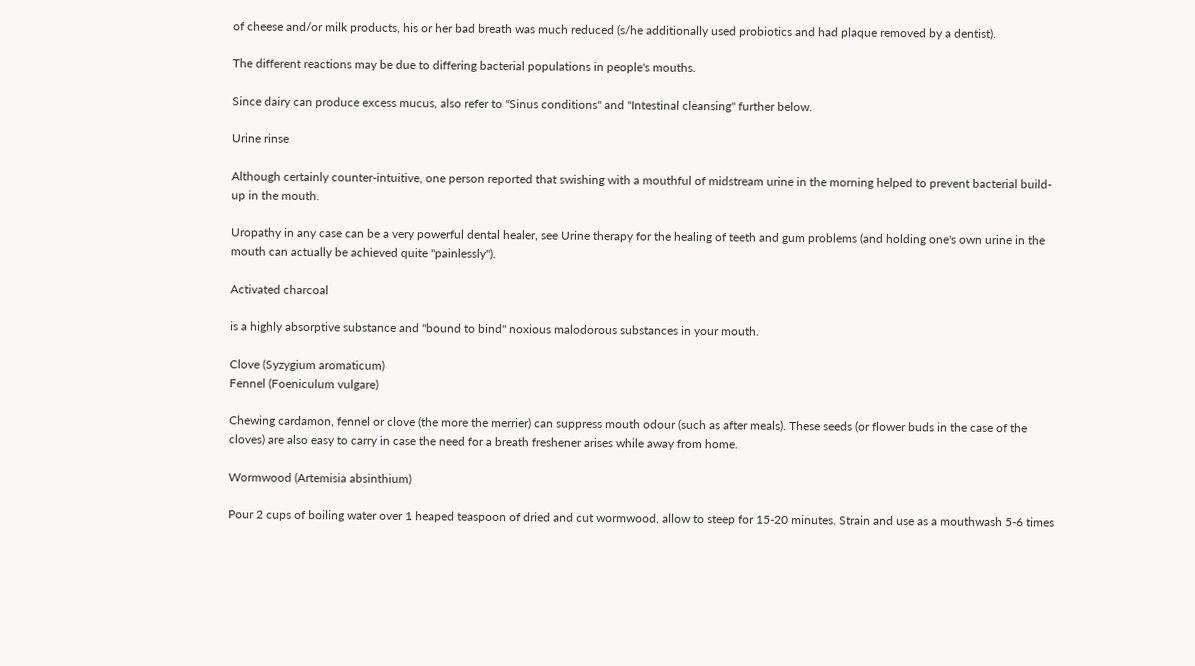of cheese and/or milk products, his or her bad breath was much reduced (s/he additionally used probiotics and had plaque removed by a dentist).

The different reactions may be due to differing bacterial populations in people's mouths.

Since dairy can produce excess mucus, also refer to "Sinus conditions" and "Intestinal cleansing" further below.

Urine rinse

Although certainly counter-intuitive, one person reported that swishing with a mouthful of midstream urine in the morning helped to prevent bacterial build-up in the mouth.

Uropathy in any case can be a very powerful dental healer, see Urine therapy for the healing of teeth and gum problems (and holding one's own urine in the mouth can actually be achieved quite "painlessly").

Activated charcoal

is a highly absorptive substance and "bound to bind" noxious malodorous substances in your mouth.

Clove (Syzygium aromaticum)
Fennel (Foeniculum vulgare)

Chewing cardamon, fennel or clove (the more the merrier) can suppress mouth odour (such as after meals). These seeds (or flower buds in the case of the cloves) are also easy to carry in case the need for a breath freshener arises while away from home.

Wormwood (Artemisia absinthium)

Pour 2 cups of boiling water over 1 heaped teaspoon of dried and cut wormwood, allow to steep for 15-20 minutes. Strain and use as a mouthwash 5-6 times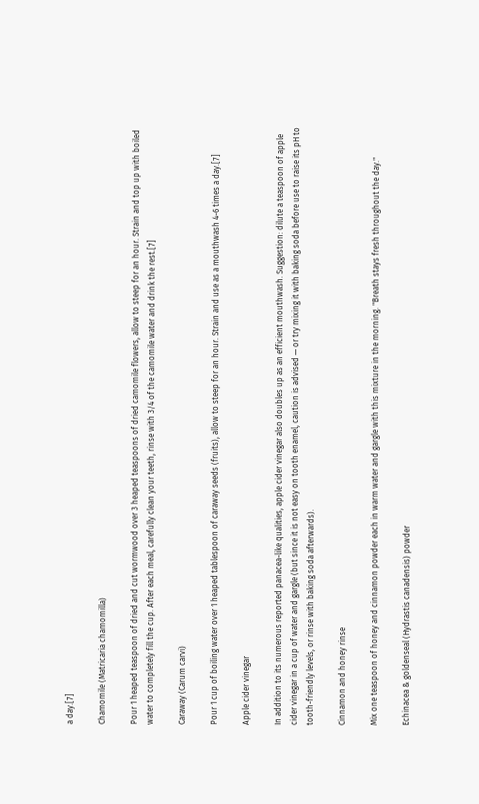a day.[7]

Chamomile (Matricaria chamomilla)

Pour 1 heaped teaspoon of dried and cut wormwood over 3 heaped teaspoons of dried camomile flowers, allow to steep for an hour. Strain and top up with boiled water to completely fill the cup. After each meal, carefully clean your teeth, rinse with 3/4 of the camomile water and drink the rest.[7]

Caraway (Carum carvi)

Pour 1 cup of boiling water over 1 heaped tablespoon of caraway seeds (fruits), allow to steep for an hour. Strain and use as a mouthwash 4-6 times a day.[7]

Apple cider vinegar

In addition to its numerous reported panacea-like qualities, apple cider vinegar also doubles up as an efficient mouthwash. Suggestion: dilute a teaspoon of apple cider vinegar in a cup of water and gargle (but since it is not easy on tooth enamel, caution is advised — or try mixing it with baking soda before use to raise its pH to tooth-friendly levels, or rinse with baking soda afterwards).

Cinnamon and honey rinse

Mix one teaspoon of honey and cinnamon powder each in warm water and gargle with this mixture in the morning. "Breath stays fresh throughout the day."

Echinacea & goldenseal (Hydrastis canadensis) powder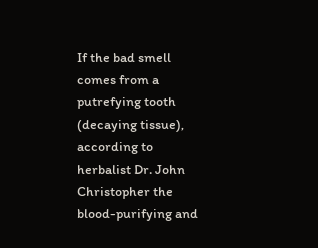If the bad smell comes from a putrefying tooth (decaying tissue), according to herbalist Dr. John Christopher the blood-purifying and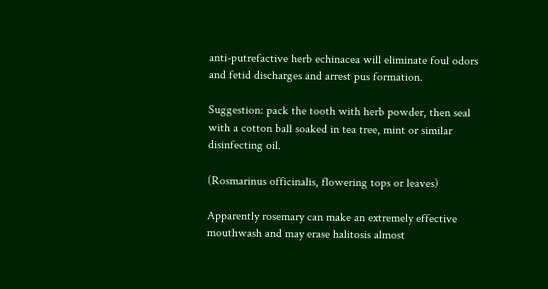anti-putrefactive herb echinacea will eliminate foul odors and fetid discharges and arrest pus formation.

Suggestion: pack the tooth with herb powder, then seal with a cotton ball soaked in tea tree, mint or similar disinfecting oil.

(Rosmarinus officinalis, flowering tops or leaves)

Apparently rosemary can make an extremely effective mouthwash and may erase halitosis almost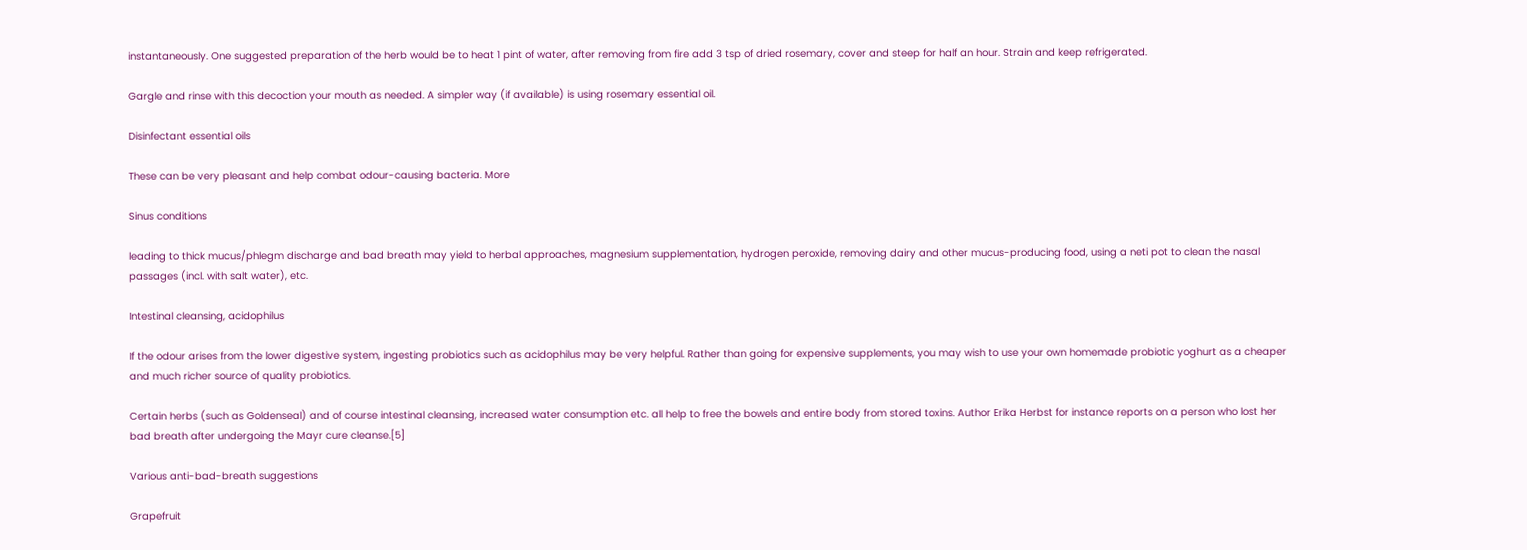instantaneously. One suggested preparation of the herb would be to heat 1 pint of water, after removing from fire add 3 tsp of dried rosemary, cover and steep for half an hour. Strain and keep refrigerated.

Gargle and rinse with this decoction your mouth as needed. A simpler way (if available) is using rosemary essential oil.

Disinfectant essential oils

These can be very pleasant and help combat odour-causing bacteria. More

Sinus conditions

leading to thick mucus/phlegm discharge and bad breath may yield to herbal approaches, magnesium supplementation, hydrogen peroxide, removing dairy and other mucus-producing food, using a neti pot to clean the nasal passages (incl. with salt water), etc.

Intestinal cleansing, acidophilus

If the odour arises from the lower digestive system, ingesting probiotics such as acidophilus may be very helpful. Rather than going for expensive supplements, you may wish to use your own homemade probiotic yoghurt as a cheaper and much richer source of quality probiotics.

Certain herbs (such as Goldenseal) and of course intestinal cleansing, increased water consumption etc. all help to free the bowels and entire body from stored toxins. Author Erika Herbst for instance reports on a person who lost her bad breath after undergoing the Mayr cure cleanse.[5]

Various anti-bad-breath suggestions

Grapefruit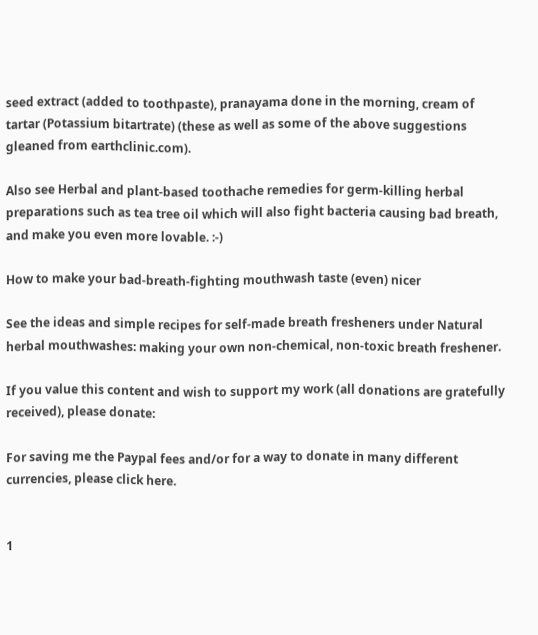seed extract (added to toothpaste), pranayama done in the morning, cream of tartar (Potassium bitartrate) (these as well as some of the above suggestions gleaned from earthclinic.com).

Also see Herbal and plant-based toothache remedies for germ-killing herbal preparations such as tea tree oil which will also fight bacteria causing bad breath, and make you even more lovable. :-)

How to make your bad-breath-fighting mouthwash taste (even) nicer

See the ideas and simple recipes for self-made breath fresheners under Natural herbal mouthwashes: making your own non-chemical, non-toxic breath freshener.

If you value this content and wish to support my work (all donations are gratefully received), please donate:

For saving me the Paypal fees and/or for a way to donate in many different currencies, please click here.


1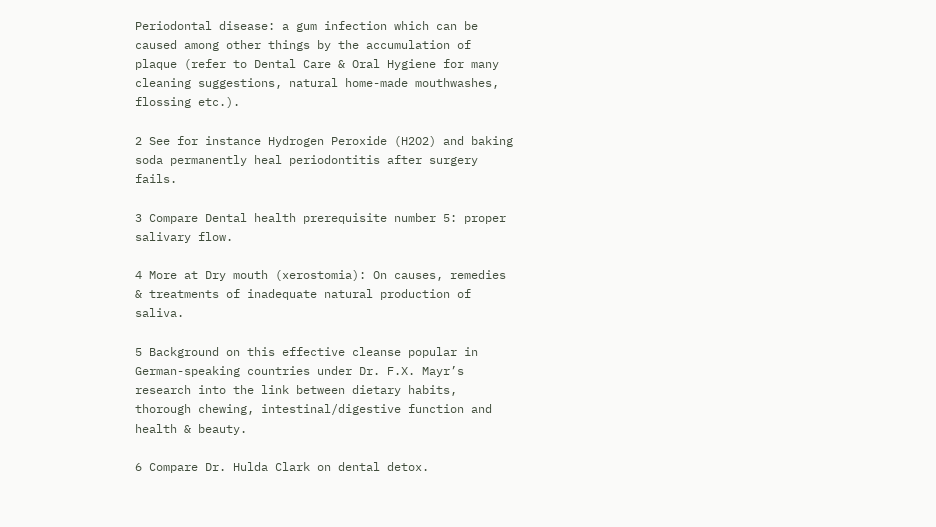Periodontal disease: a gum infection which can be caused among other things by the accumulation of plaque (refer to Dental Care & Oral Hygiene for many cleaning suggestions, natural home-made mouthwashes, flossing etc.).

2 See for instance Hydrogen Peroxide (H2O2) and baking soda permanently heal periodontitis after surgery fails.

3 Compare Dental health prerequisite number 5: proper salivary flow.

4 More at Dry mouth (xerostomia): On causes, remedies & treatments of inadequate natural production of saliva.

5 Background on this effective cleanse popular in German-speaking countries under Dr. F.X. Mayr’s research into the link between dietary habits, thorough chewing, intestinal/digestive function and health & beauty.

6 Compare Dr. Hulda Clark on dental detox.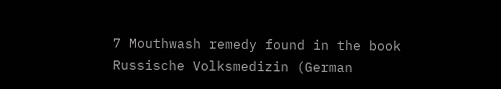7 Mouthwash remedy found in the book Russische Volksmedizin (German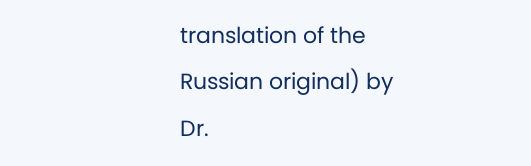translation of the Russian original) by Dr.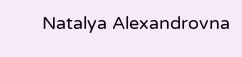Natalya Alexandrovna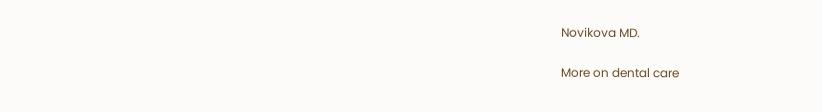Novikova MD.

More on dental care